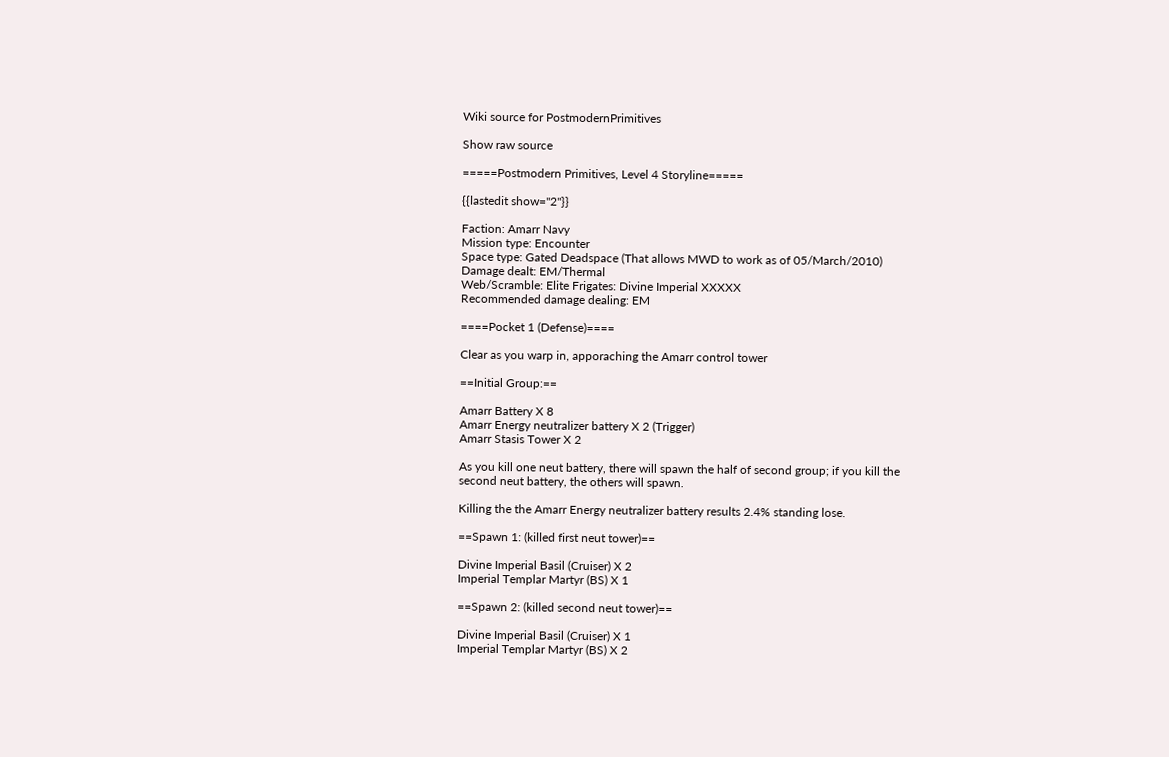Wiki source for PostmodernPrimitives

Show raw source

=====Postmodern Primitives, Level 4 Storyline=====

{{lastedit show="2"}}

Faction: Amarr Navy
Mission type: Encounter
Space type: Gated Deadspace (That allows MWD to work as of 05/March/2010)
Damage dealt: EM/Thermal
Web/Scramble: Elite Frigates: Divine Imperial XXXXX
Recommended damage dealing: EM

====Pocket 1 (Defense)====

Clear as you warp in, apporaching the Amarr control tower

==Initial Group:==

Amarr Battery X 8
Amarr Energy neutralizer battery X 2 (Trigger)
Amarr Stasis Tower X 2

As you kill one neut battery, there will spawn the half of second group; if you kill the second neut battery, the others will spawn.

Killing the the Amarr Energy neutralizer battery results 2.4% standing lose.

==Spawn 1: (killed first neut tower)==

Divine Imperial Basil (Cruiser) X 2
Imperial Templar Martyr (BS) X 1

==Spawn 2: (killed second neut tower)==

Divine Imperial Basil (Cruiser) X 1
Imperial Templar Martyr (BS) X 2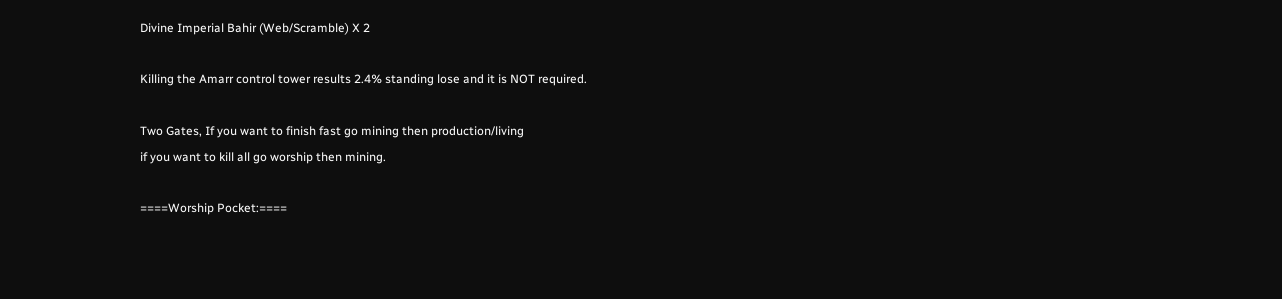Divine Imperial Bahir (Web/Scramble) X 2

Killing the Amarr control tower results 2.4% standing lose and it is NOT required.

Two Gates, If you want to finish fast go mining then production/living
if you want to kill all go worship then mining.

====Worship Pocket:====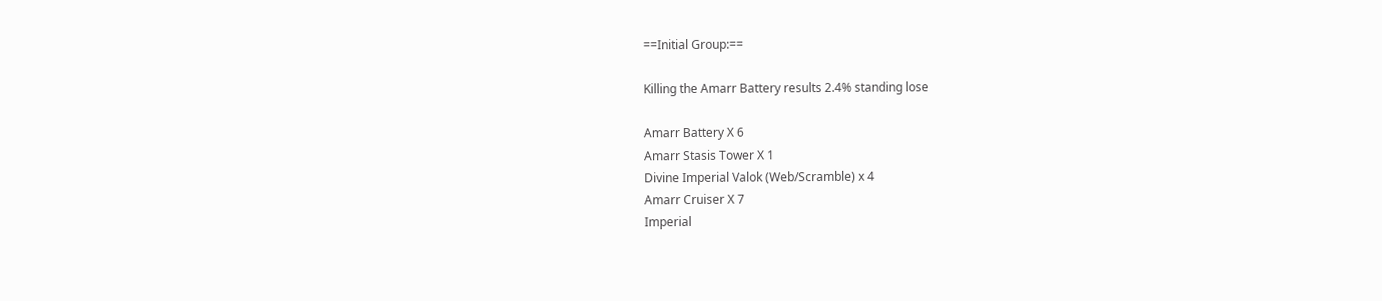==Initial Group:==

Killing the Amarr Battery results 2.4% standing lose

Amarr Battery X 6
Amarr Stasis Tower X 1
Divine Imperial Valok (Web/Scramble) x 4
Amarr Cruiser X 7
Imperial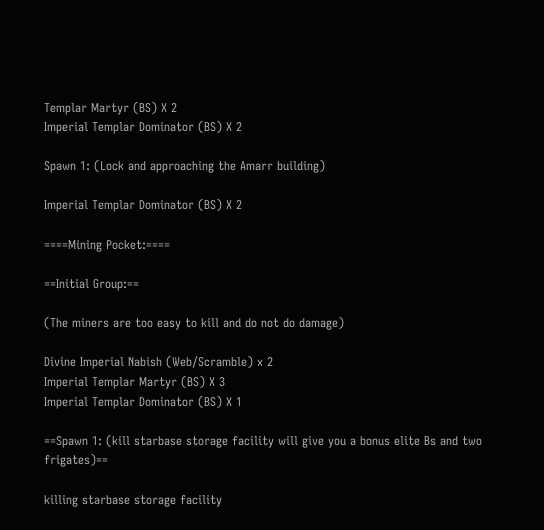Templar Martyr (BS) X 2
Imperial Templar Dominator (BS) X 2

Spawn 1: (Lock and approaching the Amarr building)

Imperial Templar Dominator (BS) X 2

====Mining Pocket:====

==Initial Group:==

(The miners are too easy to kill and do not do damage)

Divine Imperial Nabish (Web/Scramble) x 2
Imperial Templar Martyr (BS) X 3
Imperial Templar Dominator (BS) X 1

==Spawn 1: (kill starbase storage facility will give you a bonus elite Bs and two frigates)==

killing starbase storage facility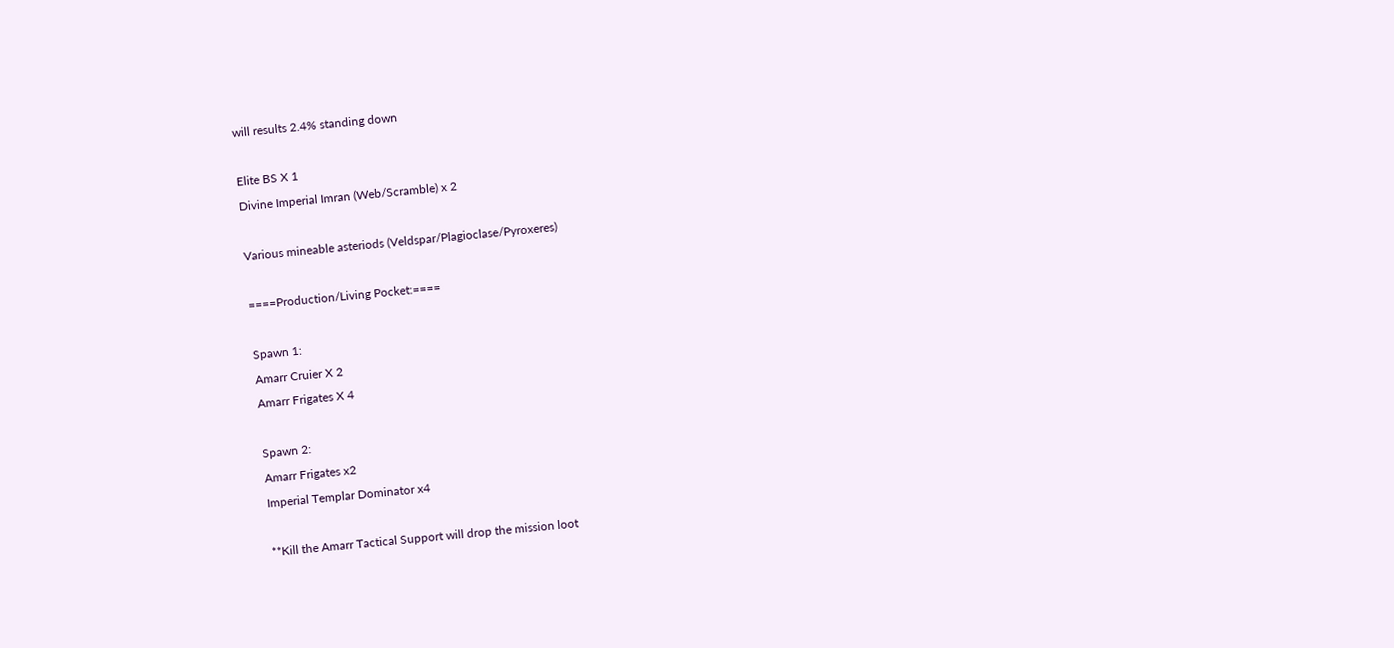will results 2.4% standing down

Elite BS X 1
Divine Imperial Imran (Web/Scramble) x 2

Various mineable asteriods (Veldspar/Plagioclase/Pyroxeres)

====Production/Living Pocket:====

Spawn 1:
Amarr Cruier X 2
Amarr Frigates X 4

Spawn 2:
Amarr Frigates x2
Imperial Templar Dominator x4

**Kill the Amarr Tactical Support will drop the mission loot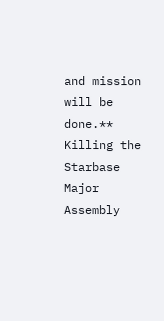and mission will be done.**
Killing the Starbase Major Assembly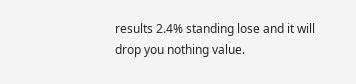results 2.4% standing lose and it will drop you nothing value.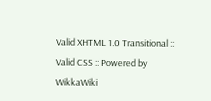Valid XHTML 1.0 Transitional :: Valid CSS :: Powered by WikkaWiki